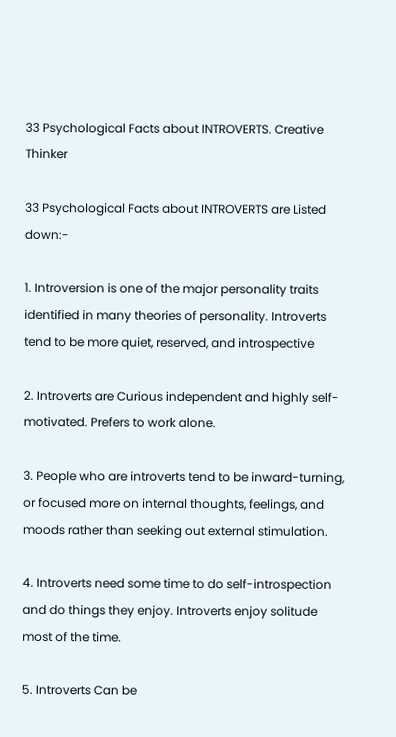33 Psychological Facts about INTROVERTS. Creative Thinker

33 Psychological Facts about INTROVERTS are Listed down:-

1. Introversion is one of the major personality traits identified in many theories of personality. Introverts tend to be more quiet, reserved, and introspective

2. Introverts are Curious independent and highly self-motivated. Prefers to work alone.

3. People who are introverts tend to be inward-turning, or focused more on internal thoughts, feelings, and moods rather than seeking out external stimulation.

4. Introverts need some time to do self-introspection and do things they enjoy. Introverts enjoy solitude most of the time.

5. Introverts Can be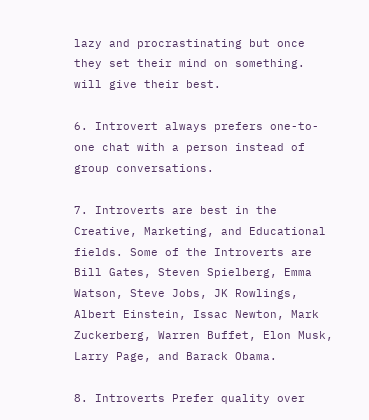lazy and procrastinating but once they set their mind on something. will give their best.

6. Introvert always prefers one-to-one chat with a person instead of group conversations.

7. Introverts are best in the Creative, Marketing, and Educational fields. Some of the Introverts are Bill Gates, Steven Spielberg, Emma Watson, Steve Jobs, JK Rowlings, Albert Einstein, Issac Newton, Mark Zuckerberg, Warren Buffet, Elon Musk, Larry Page, and Barack Obama.

8. Introverts Prefer quality over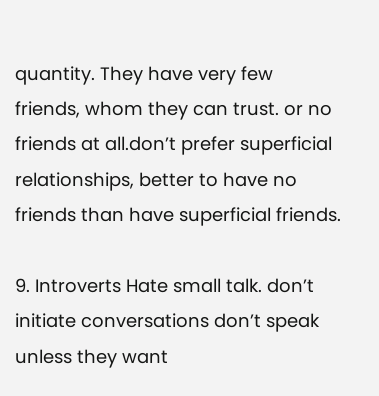quantity. They have very few friends, whom they can trust. or no friends at all.don’t prefer superficial relationships, better to have no friends than have superficial friends.

9. Introverts Hate small talk. don’t initiate conversations don’t speak unless they want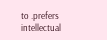to .prefers intellectual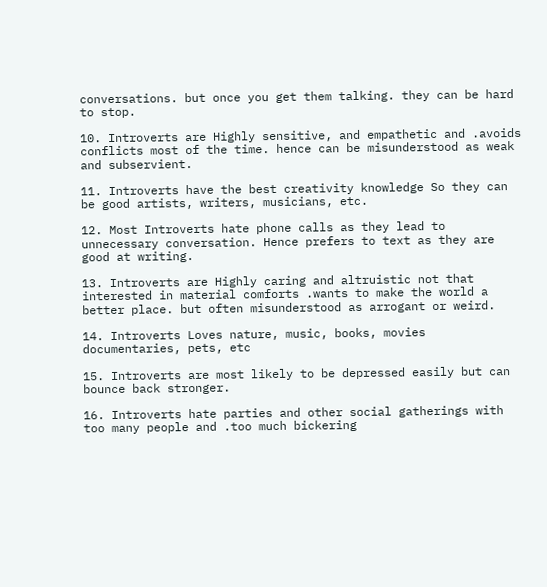conversations. but once you get them talking. they can be hard to stop.

10. Introverts are Highly sensitive, and empathetic and .avoids conflicts most of the time. hence can be misunderstood as weak and subservient.

11. Introverts have the best creativity knowledge So they can be good artists, writers, musicians, etc.

12. Most Introverts hate phone calls as they lead to unnecessary conversation. Hence prefers to text as they are good at writing.

13. Introverts are Highly caring and altruistic not that interested in material comforts .wants to make the world a better place. but often misunderstood as arrogant or weird.

14. Introverts Loves nature, music, books, movies documentaries, pets, etc

15. Introverts are most likely to be depressed easily but can bounce back stronger.

16. Introverts hate parties and other social gatherings with too many people and .too much bickering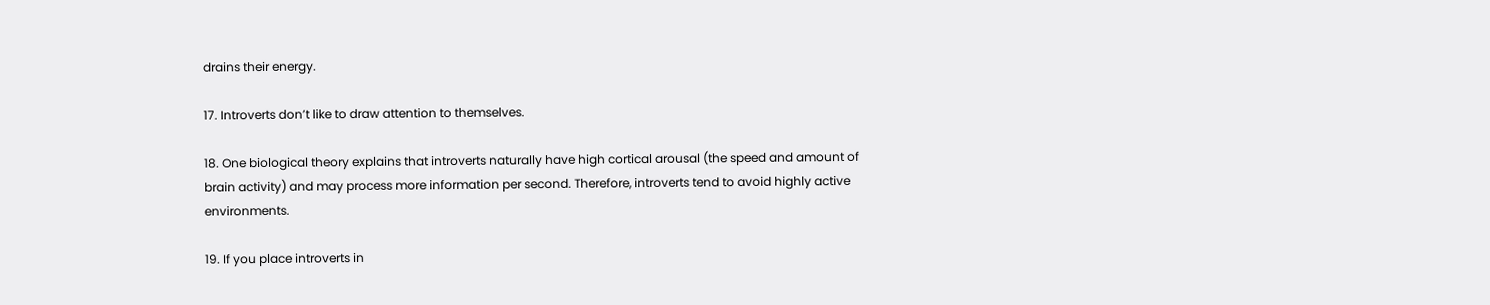drains their energy.

17. Introverts don’t like to draw attention to themselves.

18. One biological theory explains that introverts naturally have high cortical arousal (the speed and amount of brain activity) and may process more information per second. Therefore, introverts tend to avoid highly active environments.

19. If you place introverts in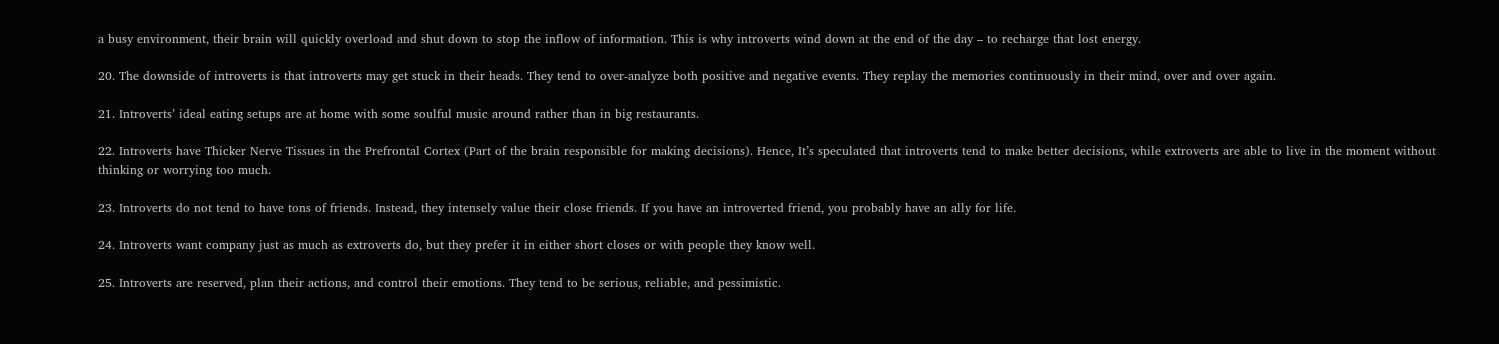a busy environment, their brain will quickly overload and shut down to stop the inflow of information. This is why introverts wind down at the end of the day – to recharge that lost energy.

20. The downside of introverts is that introverts may get stuck in their heads. They tend to over-analyze both positive and negative events. They replay the memories continuously in their mind, over and over again.

21. Introverts’ ideal eating setups are at home with some soulful music around rather than in big restaurants.

22. Introverts have Thicker Nerve Tissues in the Prefrontal Cortex (Part of the brain responsible for making decisions). Hence, It’s speculated that introverts tend to make better decisions, while extroverts are able to live in the moment without thinking or worrying too much.

23. Introverts do not tend to have tons of friends. Instead, they intensely value their close friends. If you have an introverted friend, you probably have an ally for life.

24. Introverts want company just as much as extroverts do, but they prefer it in either short closes or with people they know well.

25. Introverts are reserved, plan their actions, and control their emotions. They tend to be serious, reliable, and pessimistic.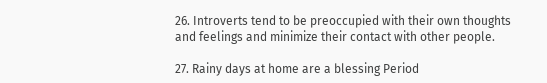26. Introverts tend to be preoccupied with their own thoughts and feelings and minimize their contact with other people.

27. Rainy days at home are a blessing Period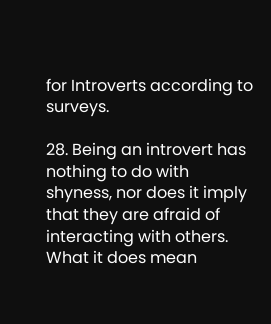for Introverts according to surveys.

28. Being an introvert has nothing to do with shyness, nor does it imply that they are afraid of interacting with others. What it does mean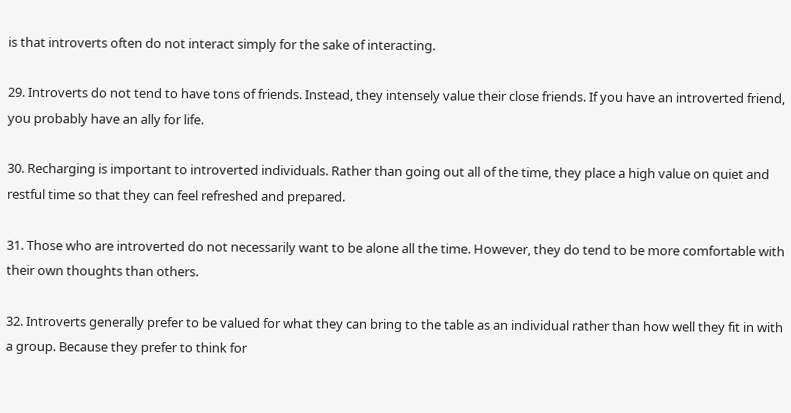is that introverts often do not interact simply for the sake of interacting.

29. Introverts do not tend to have tons of friends. Instead, they intensely value their close friends. If you have an introverted friend, you probably have an ally for life.

30. Recharging is important to introverted individuals. Rather than going out all of the time, they place a high value on quiet and restful time so that they can feel refreshed and prepared.

31. Those who are introverted do not necessarily want to be alone all the time. However, they do tend to be more comfortable with their own thoughts than others.

32. Introverts generally prefer to be valued for what they can bring to the table as an individual rather than how well they fit in with a group. Because they prefer to think for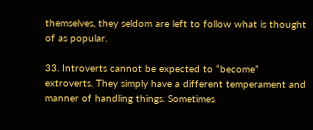themselves, they seldom are left to follow what is thought of as popular.

33. Introverts cannot be expected to “become” extroverts. They simply have a different temperament and manner of handling things. Sometimes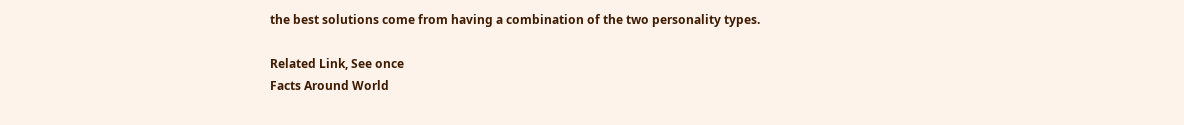the best solutions come from having a combination of the two personality types.

Related Link, See once
Facts Around World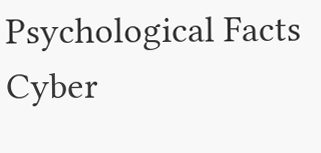Psychological Facts
Cyber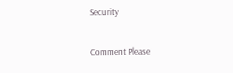Security

Comment Please